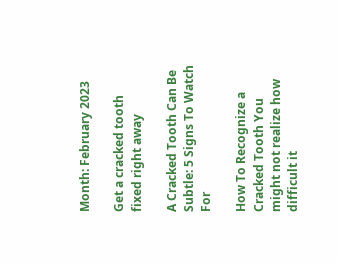Month: February 2023

Get a cracked tooth fixed right away

A Cracked Tooth Can Be Subtle: 5 Signs To Watch For

How To Recognize a Cracked Tooth You might not realize how difficult it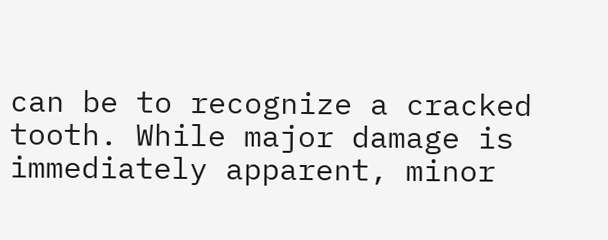can be to recognize a cracked tooth. While major damage is immediately apparent, minor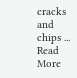cracks and chips ...
Read More